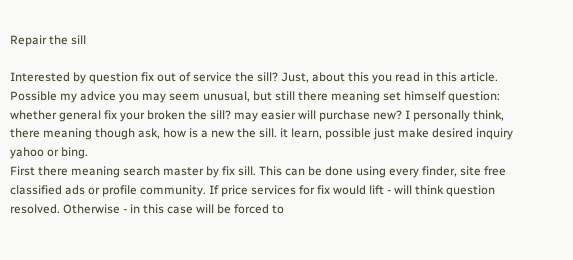Repair the sill

Interested by question fix out of service the sill? Just, about this you read in this article.
Possible my advice you may seem unusual, but still there meaning set himself question: whether general fix your broken the sill? may easier will purchase new? I personally think, there meaning though ask, how is a new the sill. it learn, possible just make desired inquiry yahoo or bing.
First there meaning search master by fix sill. This can be done using every finder, site free classified ads or profile community. If price services for fix would lift - will think question resolved. Otherwise - in this case will be forced to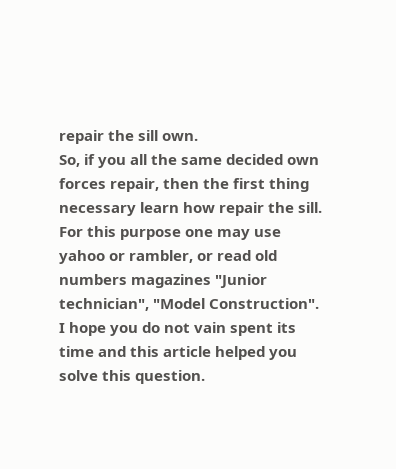repair the sill own.
So, if you all the same decided own forces repair, then the first thing necessary learn how repair the sill. For this purpose one may use yahoo or rambler, or read old numbers magazines "Junior technician", "Model Construction".
I hope you do not vain spent its time and this article helped you solve this question.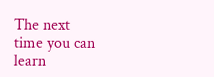The next time you can learn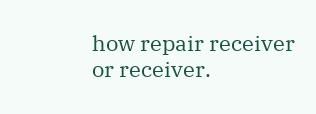how repair receiver or receiver.